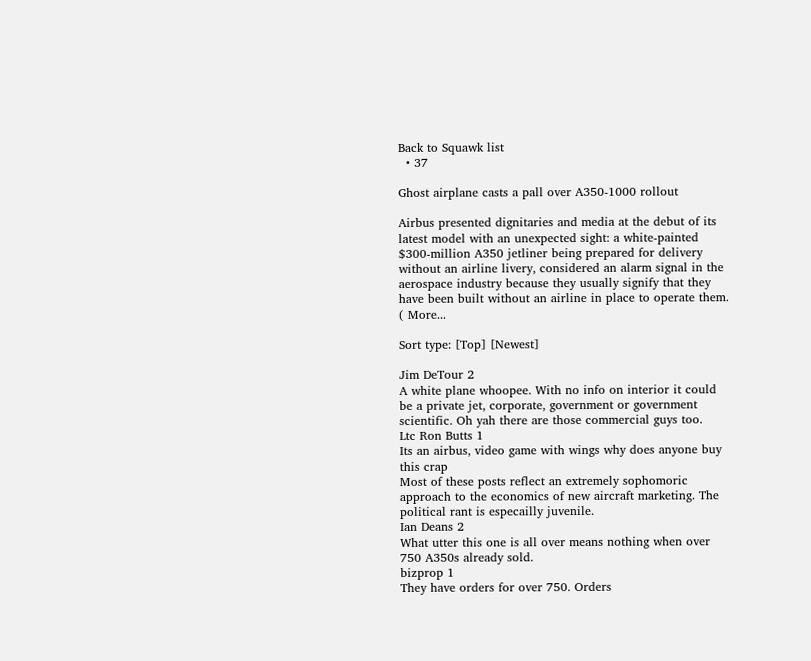Back to Squawk list
  • 37

Ghost airplane casts a pall over A350-1000 rollout

Airbus presented dignitaries and media at the debut of its latest model with an unexpected sight: a white-painted $300-million A350 jetliner being prepared for delivery without an airline livery, considered an alarm signal in the aerospace industry because they usually signify that they have been built without an airline in place to operate them. ( More...

Sort type: [Top] [Newest]

Jim DeTour 2
A white plane whoopee. With no info on interior it could be a private jet, corporate, government or government scientific. Oh yah there are those commercial guys too.
Ltc Ron Butts 1
Its an airbus, video game with wings why does anyone buy this crap
Most of these posts reflect an extremely sophomoric approach to the economics of new aircraft marketing. The political rant is especailly juvenile.
Ian Deans 2
What utter this one is all over means nothing when over 750 A350s already sold.
bizprop 1
They have orders for over 750. Orders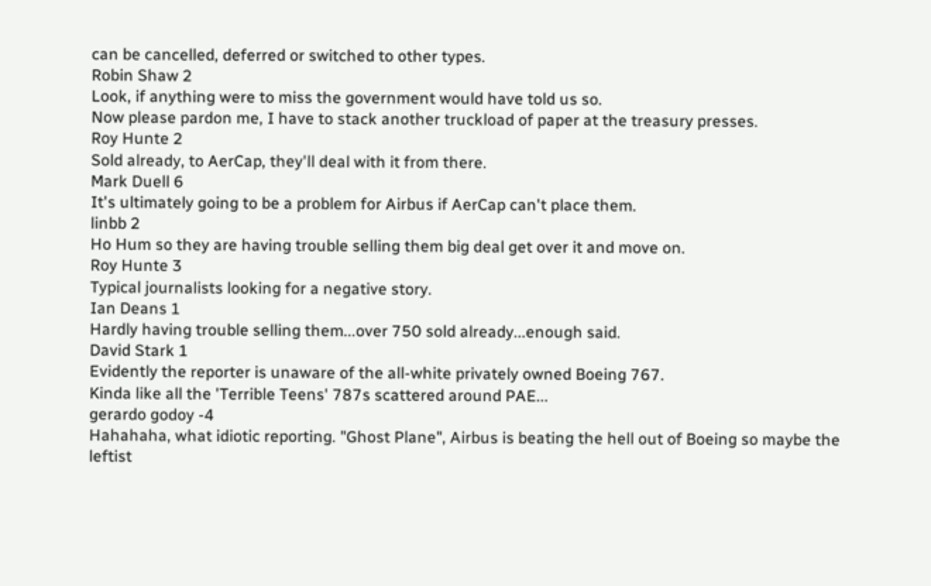can be cancelled, deferred or switched to other types.
Robin Shaw 2
Look, if anything were to miss the government would have told us so.
Now please pardon me, I have to stack another truckload of paper at the treasury presses.
Roy Hunte 2
Sold already, to AerCap, they'll deal with it from there.
Mark Duell 6
It's ultimately going to be a problem for Airbus if AerCap can't place them.
linbb 2
Ho Hum so they are having trouble selling them big deal get over it and move on.
Roy Hunte 3
Typical journalists looking for a negative story.
Ian Deans 1
Hardly having trouble selling them...over 750 sold already...enough said.
David Stark 1
Evidently the reporter is unaware of the all-white privately owned Boeing 767.
Kinda like all the 'Terrible Teens' 787s scattered around PAE...
gerardo godoy -4
Hahahaha, what idiotic reporting. "Ghost Plane", Airbus is beating the hell out of Boeing so maybe the leftist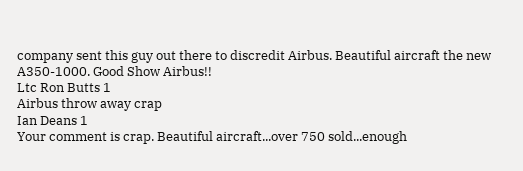company sent this guy out there to discredit Airbus. Beautiful aircraft the new A350-1000. Good Show Airbus!!
Ltc Ron Butts 1
Airbus throw away crap
Ian Deans 1
Your comment is crap. Beautiful aircraft...over 750 sold...enough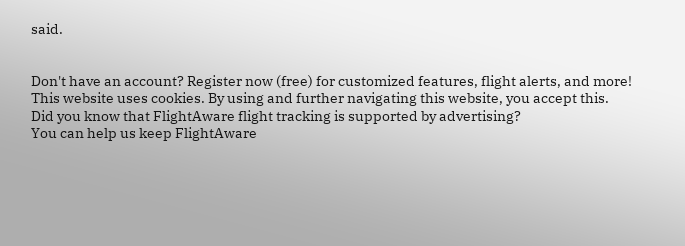said.


Don't have an account? Register now (free) for customized features, flight alerts, and more!
This website uses cookies. By using and further navigating this website, you accept this.
Did you know that FlightAware flight tracking is supported by advertising?
You can help us keep FlightAware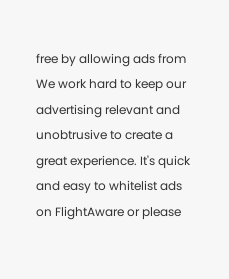free by allowing ads from We work hard to keep our advertising relevant and unobtrusive to create a great experience. It's quick and easy to whitelist ads on FlightAware or please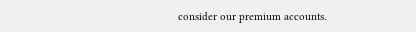consider our premium accounts.